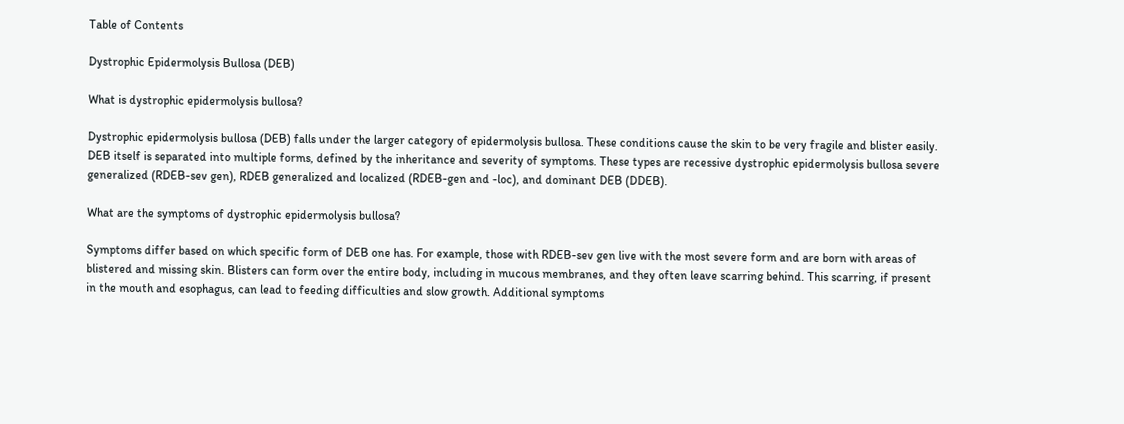Table of Contents

Dystrophic Epidermolysis Bullosa (DEB)

What is dystrophic epidermolysis bullosa?

Dystrophic epidermolysis bullosa (DEB) falls under the larger category of epidermolysis bullosa. These conditions cause the skin to be very fragile and blister easily. DEB itself is separated into multiple forms, defined by the inheritance and severity of symptoms. These types are recessive dystrophic epidermolysis bullosa severe generalized (RDEB-sev gen), RDEB generalized and localized (RDEB-gen and -loc), and dominant DEB (DDEB).

What are the symptoms of dystrophic epidermolysis bullosa?

Symptoms differ based on which specific form of DEB one has. For example, those with RDEB-sev gen live with the most severe form and are born with areas of blistered and missing skin. Blisters can form over the entire body, including in mucous membranes, and they often leave scarring behind. This scarring, if present in the mouth and esophagus, can lead to feeding difficulties and slow growth. Additional symptoms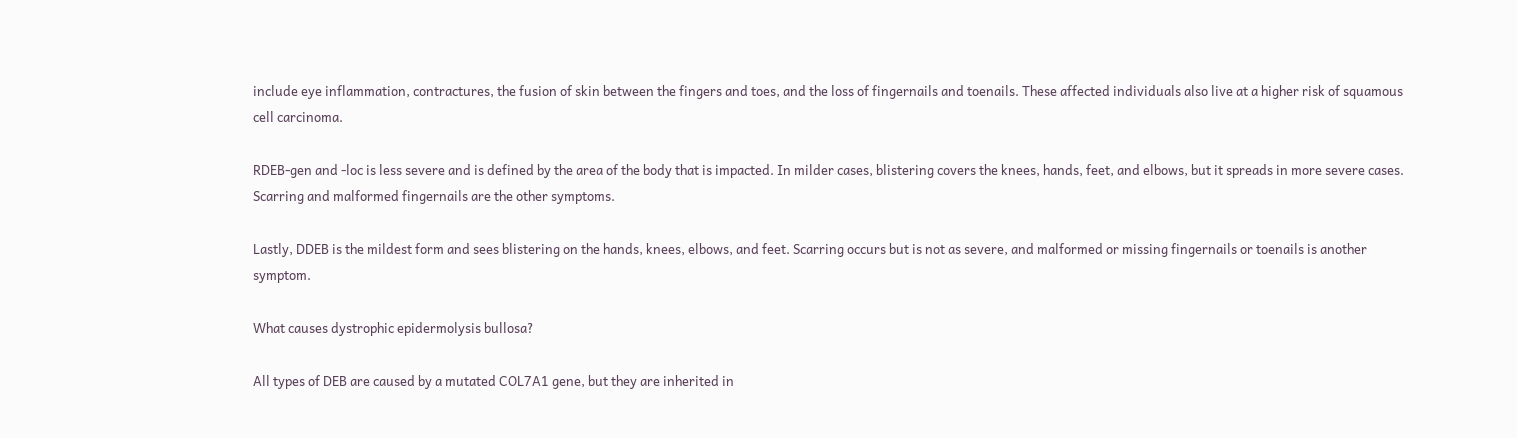include eye inflammation, contractures, the fusion of skin between the fingers and toes, and the loss of fingernails and toenails. These affected individuals also live at a higher risk of squamous cell carcinoma.

RDEB-gen and -loc is less severe and is defined by the area of the body that is impacted. In milder cases, blistering covers the knees, hands, feet, and elbows, but it spreads in more severe cases. Scarring and malformed fingernails are the other symptoms.

Lastly, DDEB is the mildest form and sees blistering on the hands, knees, elbows, and feet. Scarring occurs but is not as severe, and malformed or missing fingernails or toenails is another symptom.

What causes dystrophic epidermolysis bullosa?

All types of DEB are caused by a mutated COL7A1 gene, but they are inherited in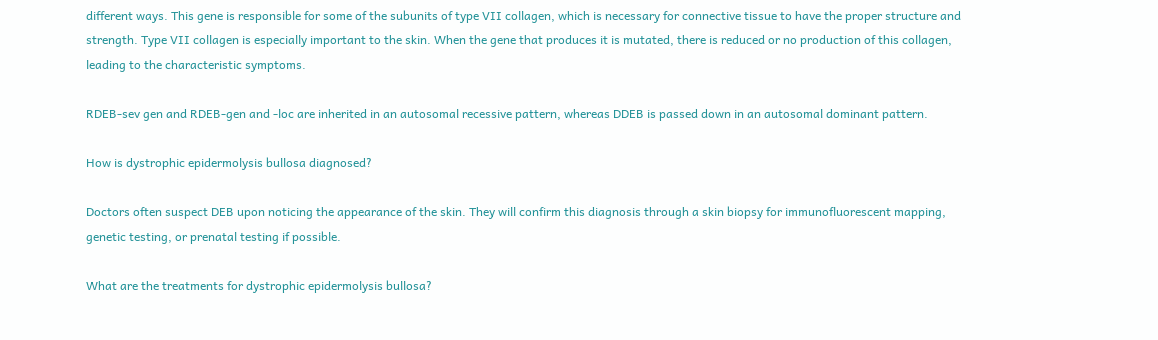different ways. This gene is responsible for some of the subunits of type VII collagen, which is necessary for connective tissue to have the proper structure and strength. Type VII collagen is especially important to the skin. When the gene that produces it is mutated, there is reduced or no production of this collagen, leading to the characteristic symptoms.

RDEB-sev gen and RDEB-gen and -loc are inherited in an autosomal recessive pattern, whereas DDEB is passed down in an autosomal dominant pattern.

How is dystrophic epidermolysis bullosa diagnosed?

Doctors often suspect DEB upon noticing the appearance of the skin. They will confirm this diagnosis through a skin biopsy for immunofluorescent mapping, genetic testing, or prenatal testing if possible.

What are the treatments for dystrophic epidermolysis bullosa?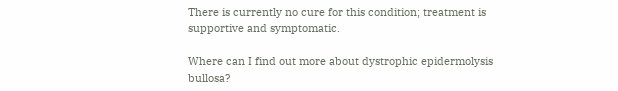There is currently no cure for this condition; treatment is supportive and symptomatic.

Where can I find out more about dystrophic epidermolysis bullosa?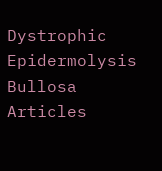Dystrophic Epidermolysis Bullosa Articles